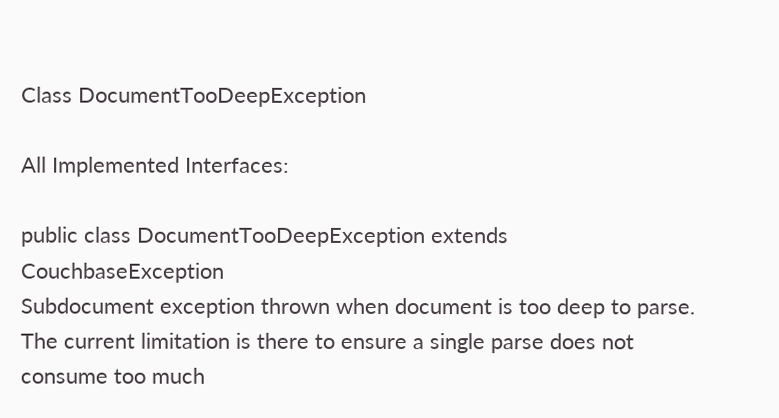Class DocumentTooDeepException

All Implemented Interfaces:

public class DocumentTooDeepException extends CouchbaseException
Subdocument exception thrown when document is too deep to parse. The current limitation is there to ensure a single parse does not consume too much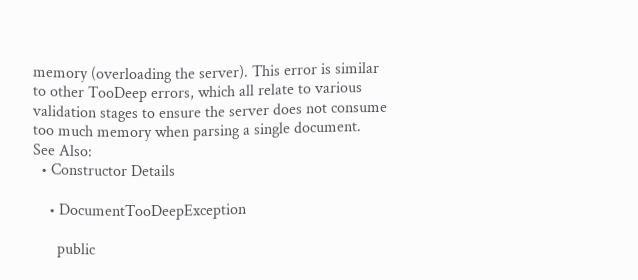memory (overloading the server). This error is similar to other TooDeep errors, which all relate to various validation stages to ensure the server does not consume too much memory when parsing a single document.
See Also:
  • Constructor Details

    • DocumentTooDeepException

      public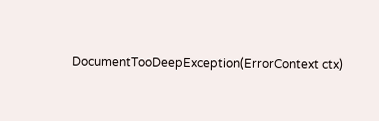DocumentTooDeepException(ErrorContext ctx)